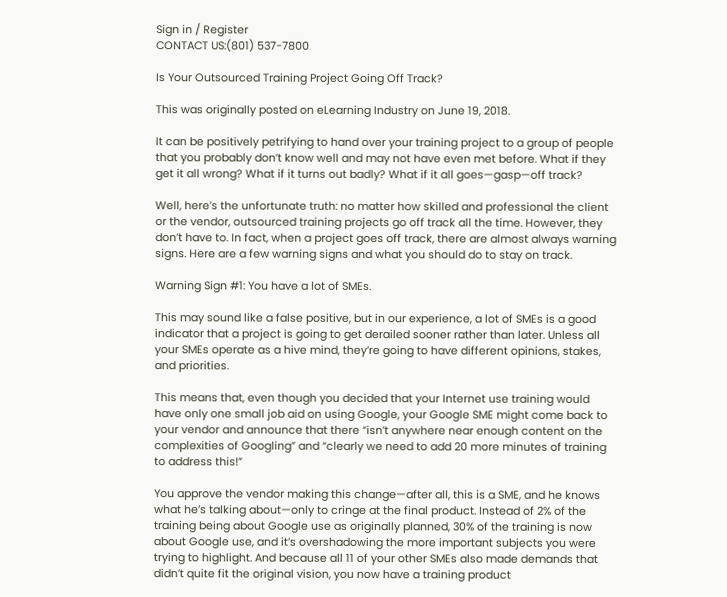Sign in / Register
CONTACT US:(801) 537-7800

Is Your Outsourced Training Project Going Off Track?

This was originally posted on eLearning Industry on June 19, 2018.

It can be positively petrifying to hand over your training project to a group of people that you probably don’t know well and may not have even met before. What if they get it all wrong? What if it turns out badly? What if it all goes—gasp—off track?

Well, here’s the unfortunate truth: no matter how skilled and professional the client or the vendor, outsourced training projects go off track all the time. However, they don’t have to. In fact, when a project goes off track, there are almost always warning signs. Here are a few warning signs and what you should do to stay on track.

Warning Sign #1: You have a lot of SMEs.

This may sound like a false positive, but in our experience, a lot of SMEs is a good indicator that a project is going to get derailed sooner rather than later. Unless all your SMEs operate as a hive mind, they’re going to have different opinions, stakes, and priorities.

This means that, even though you decided that your Internet use training would have only one small job aid on using Google, your Google SME might come back to your vendor and announce that there “isn’t anywhere near enough content on the complexities of Googling” and “clearly we need to add 20 more minutes of training to address this!”

You approve the vendor making this change—after all, this is a SME, and he knows what he’s talking about—only to cringe at the final product. Instead of 2% of the training being about Google use as originally planned, 30% of the training is now about Google use, and it’s overshadowing the more important subjects you were trying to highlight. And because all 11 of your other SMEs also made demands that didn’t quite fit the original vision, you now have a training product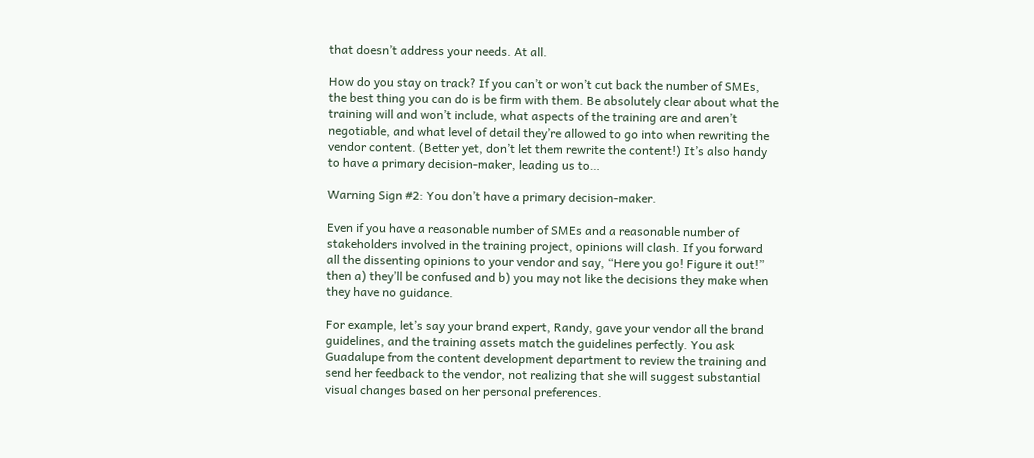that doesn’t address your needs. At all.

How do you stay on track? If you can’t or won’t cut back the number of SMEs, the best thing you can do is be firm with them. Be absolutely clear about what the training will and won’t include, what aspects of the training are and aren’t negotiable, and what level of detail they’re allowed to go into when rewriting the vendor content. (Better yet, don’t let them rewrite the content!) It’s also handy to have a primary decision-maker, leading us to…

Warning Sign #2: You don’t have a primary decision-maker.

Even if you have a reasonable number of SMEs and a reasonable number of stakeholders involved in the training project, opinions will clash. If you forward all the dissenting opinions to your vendor and say, “Here you go! Figure it out!” then a) they’ll be confused and b) you may not like the decisions they make when they have no guidance.

For example, let’s say your brand expert, Randy, gave your vendor all the brand guidelines, and the training assets match the guidelines perfectly. You ask Guadalupe from the content development department to review the training and send her feedback to the vendor, not realizing that she will suggest substantial visual changes based on her personal preferences.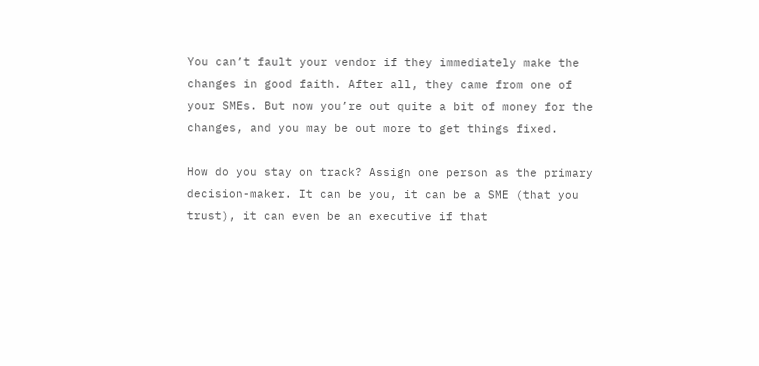You can’t fault your vendor if they immediately make the changes in good faith. After all, they came from one of your SMEs. But now you’re out quite a bit of money for the changes, and you may be out more to get things fixed.

How do you stay on track? Assign one person as the primary decision-maker. It can be you, it can be a SME (that you trust), it can even be an executive if that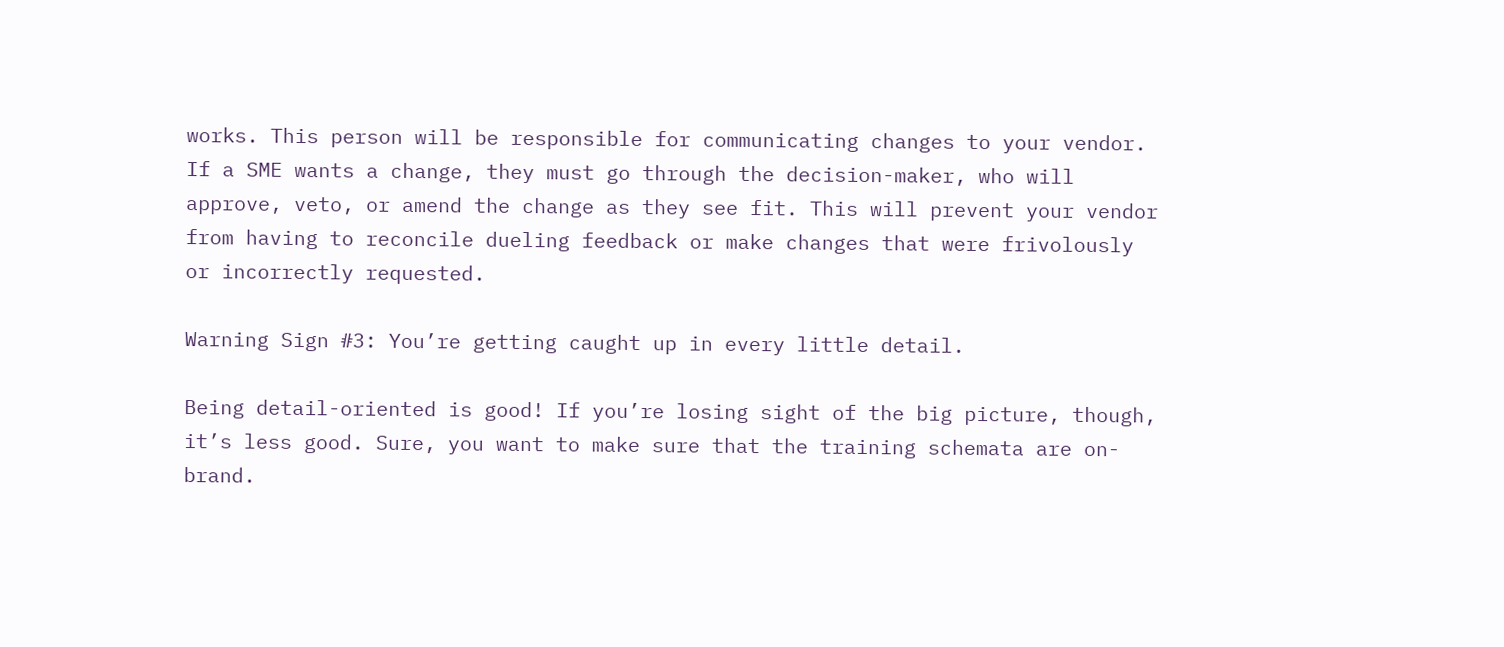works. This person will be responsible for communicating changes to your vendor. If a SME wants a change, they must go through the decision-maker, who will approve, veto, or amend the change as they see fit. This will prevent your vendor from having to reconcile dueling feedback or make changes that were frivolously or incorrectly requested.

Warning Sign #3: You’re getting caught up in every little detail.

Being detail-oriented is good! If you’re losing sight of the big picture, though, it’s less good. Sure, you want to make sure that the training schemata are on-brand.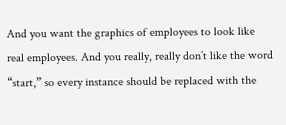And you want the graphics of employees to look like real employees. And you really, really don’t like the word “start,” so every instance should be replaced with the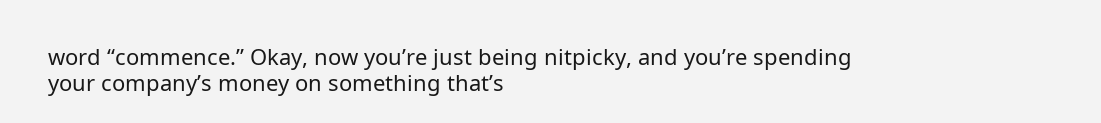word “commence.” Okay, now you’re just being nitpicky, and you’re spending your company’s money on something that’s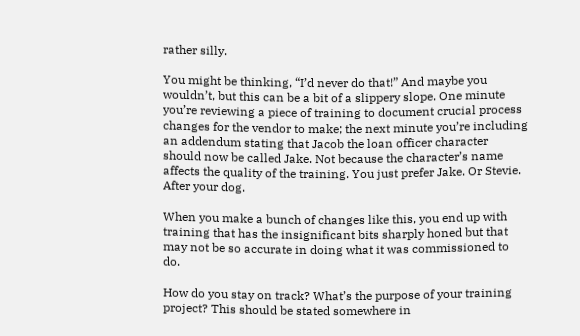rather silly.

You might be thinking, “I’d never do that!” And maybe you wouldn’t, but this can be a bit of a slippery slope. One minute you’re reviewing a piece of training to document crucial process changes for the vendor to make; the next minute you’re including an addendum stating that Jacob the loan officer character should now be called Jake. Not because the character’s name affects the quality of the training. You just prefer Jake. Or Stevie. After your dog.

When you make a bunch of changes like this, you end up with training that has the insignificant bits sharply honed but that may not be so accurate in doing what it was commissioned to do.

How do you stay on track? What’s the purpose of your training project? This should be stated somewhere in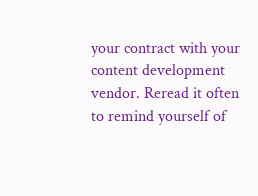your contract with your content development vendor. Reread it often to remind yourself of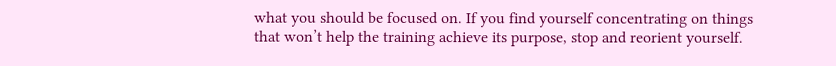what you should be focused on. If you find yourself concentrating on things that won’t help the training achieve its purpose, stop and reorient yourself.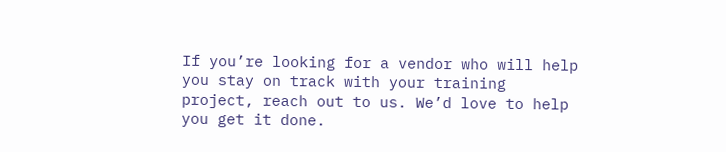If you’re looking for a vendor who will help you stay on track with your training project, reach out to us. We’d love to help you get it done.